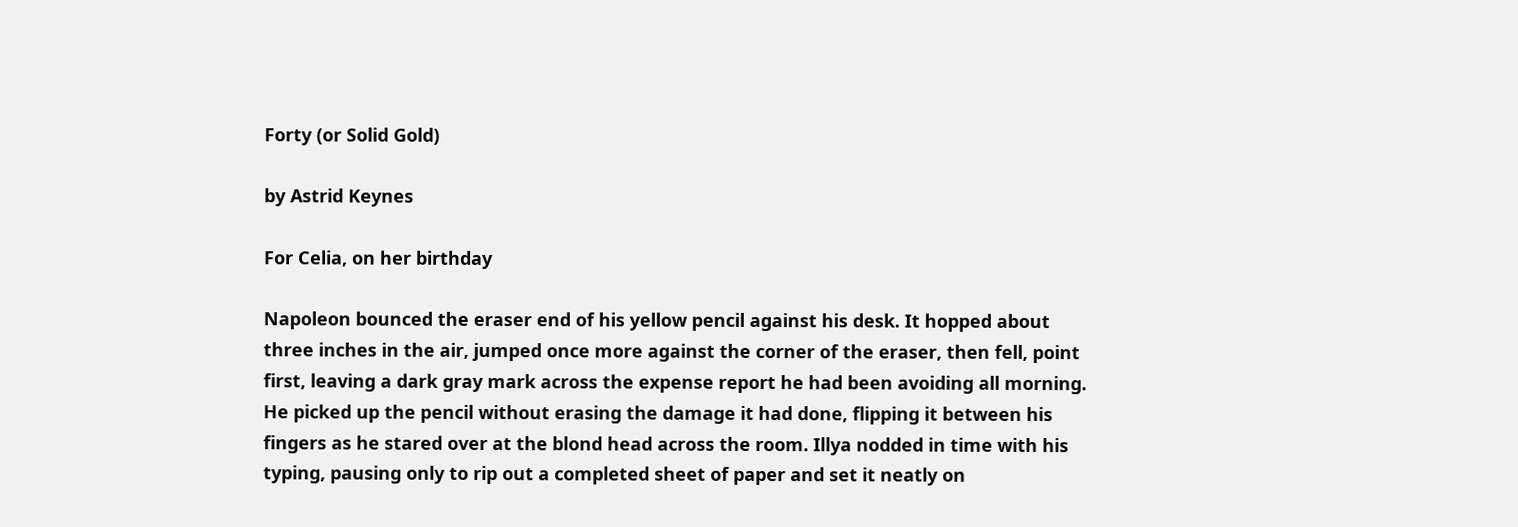Forty (or Solid Gold)

by Astrid Keynes

For Celia, on her birthday

Napoleon bounced the eraser end of his yellow pencil against his desk. It hopped about three inches in the air, jumped once more against the corner of the eraser, then fell, point first, leaving a dark gray mark across the expense report he had been avoiding all morning. He picked up the pencil without erasing the damage it had done, flipping it between his fingers as he stared over at the blond head across the room. Illya nodded in time with his typing, pausing only to rip out a completed sheet of paper and set it neatly on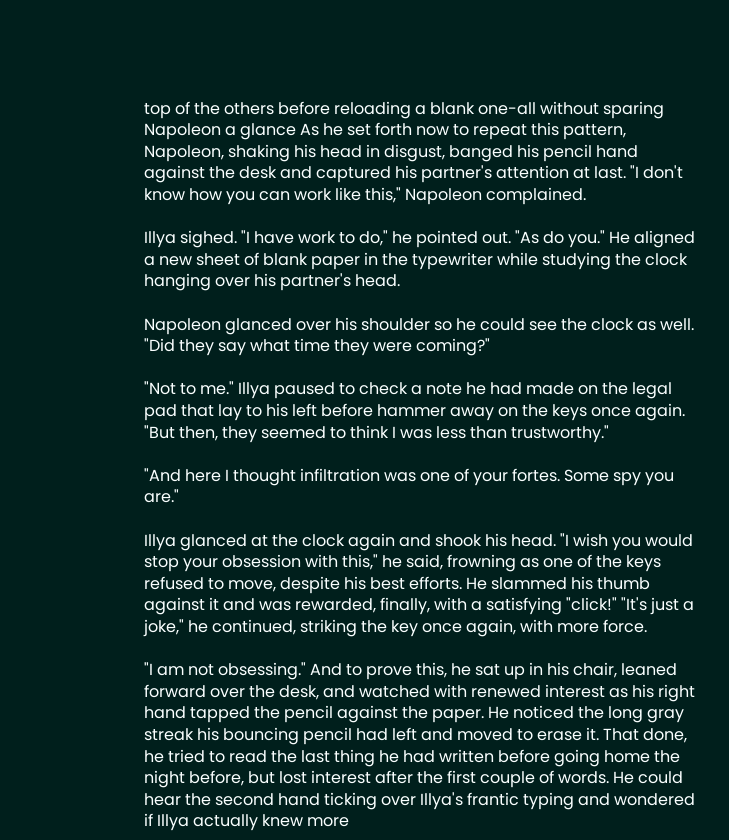top of the others before reloading a blank one-all without sparing Napoleon a glance As he set forth now to repeat this pattern, Napoleon, shaking his head in disgust, banged his pencil hand against the desk and captured his partner's attention at last. "I don't know how you can work like this," Napoleon complained.

Illya sighed. "I have work to do," he pointed out. "As do you." He aligned a new sheet of blank paper in the typewriter while studying the clock hanging over his partner's head.

Napoleon glanced over his shoulder so he could see the clock as well. "Did they say what time they were coming?"

"Not to me." Illya paused to check a note he had made on the legal pad that lay to his left before hammer away on the keys once again. "But then, they seemed to think I was less than trustworthy."

"And here I thought infiltration was one of your fortes. Some spy you are."

Illya glanced at the clock again and shook his head. "I wish you would stop your obsession with this," he said, frowning as one of the keys refused to move, despite his best efforts. He slammed his thumb against it and was rewarded, finally, with a satisfying "click!" "It's just a joke," he continued, striking the key once again, with more force.

"I am not obsessing." And to prove this, he sat up in his chair, leaned forward over the desk, and watched with renewed interest as his right hand tapped the pencil against the paper. He noticed the long gray streak his bouncing pencil had left and moved to erase it. That done, he tried to read the last thing he had written before going home the night before, but lost interest after the first couple of words. He could hear the second hand ticking over Illya's frantic typing and wondered if Illya actually knew more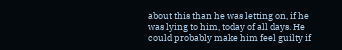about this than he was letting on, if he was lying to him, today of all days. He could probably make him feel guilty if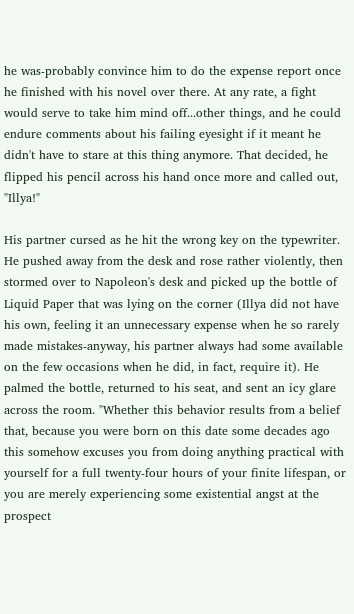he was-probably convince him to do the expense report once he finished with his novel over there. At any rate, a fight would serve to take him mind off...other things, and he could endure comments about his failing eyesight if it meant he didn't have to stare at this thing anymore. That decided, he flipped his pencil across his hand once more and called out, "Illya!"

His partner cursed as he hit the wrong key on the typewriter. He pushed away from the desk and rose rather violently, then stormed over to Napoleon's desk and picked up the bottle of Liquid Paper that was lying on the corner (Illya did not have his own, feeling it an unnecessary expense when he so rarely made mistakes-anyway, his partner always had some available on the few occasions when he did, in fact, require it). He palmed the bottle, returned to his seat, and sent an icy glare across the room. "Whether this behavior results from a belief that, because you were born on this date some decades ago this somehow excuses you from doing anything practical with yourself for a full twenty-four hours of your finite lifespan, or you are merely experiencing some existential angst at the prospect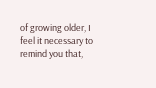of growing older, I feel it necessary to remind you that,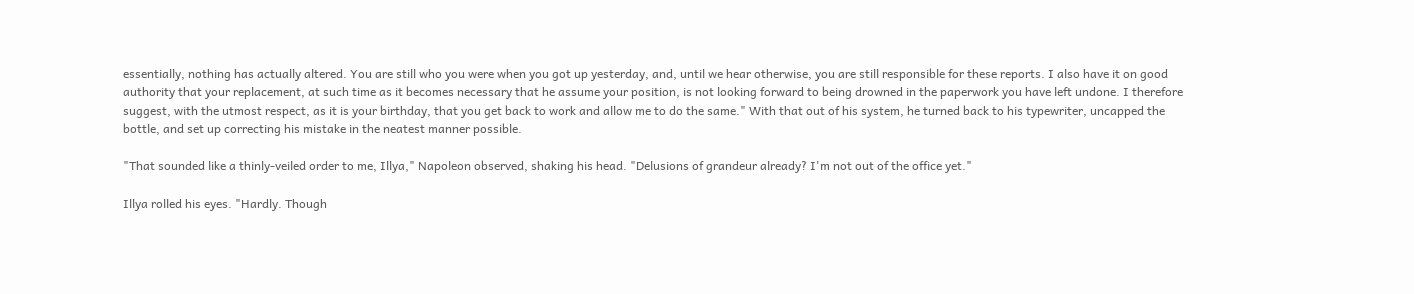essentially, nothing has actually altered. You are still who you were when you got up yesterday, and, until we hear otherwise, you are still responsible for these reports. I also have it on good authority that your replacement, at such time as it becomes necessary that he assume your position, is not looking forward to being drowned in the paperwork you have left undone. I therefore suggest, with the utmost respect, as it is your birthday, that you get back to work and allow me to do the same." With that out of his system, he turned back to his typewriter, uncapped the bottle, and set up correcting his mistake in the neatest manner possible.

"That sounded like a thinly-veiled order to me, Illya," Napoleon observed, shaking his head. "Delusions of grandeur already? I'm not out of the office yet."

Illya rolled his eyes. "Hardly. Though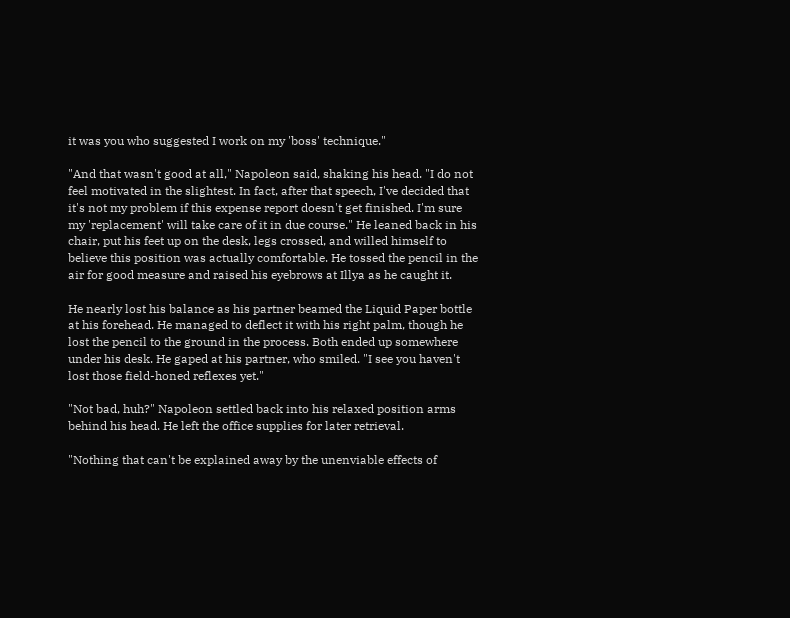it was you who suggested I work on my 'boss' technique."

"And that wasn't good at all," Napoleon said, shaking his head. "I do not feel motivated in the slightest. In fact, after that speech, I've decided that it's not my problem if this expense report doesn't get finished. I'm sure my 'replacement' will take care of it in due course." He leaned back in his chair, put his feet up on the desk, legs crossed, and willed himself to believe this position was actually comfortable. He tossed the pencil in the air for good measure and raised his eyebrows at Illya as he caught it.

He nearly lost his balance as his partner beamed the Liquid Paper bottle at his forehead. He managed to deflect it with his right palm, though he lost the pencil to the ground in the process. Both ended up somewhere under his desk. He gaped at his partner, who smiled. "I see you haven't lost those field-honed reflexes yet."

"Not bad, huh?" Napoleon settled back into his relaxed position arms behind his head. He left the office supplies for later retrieval.

"Nothing that can't be explained away by the unenviable effects of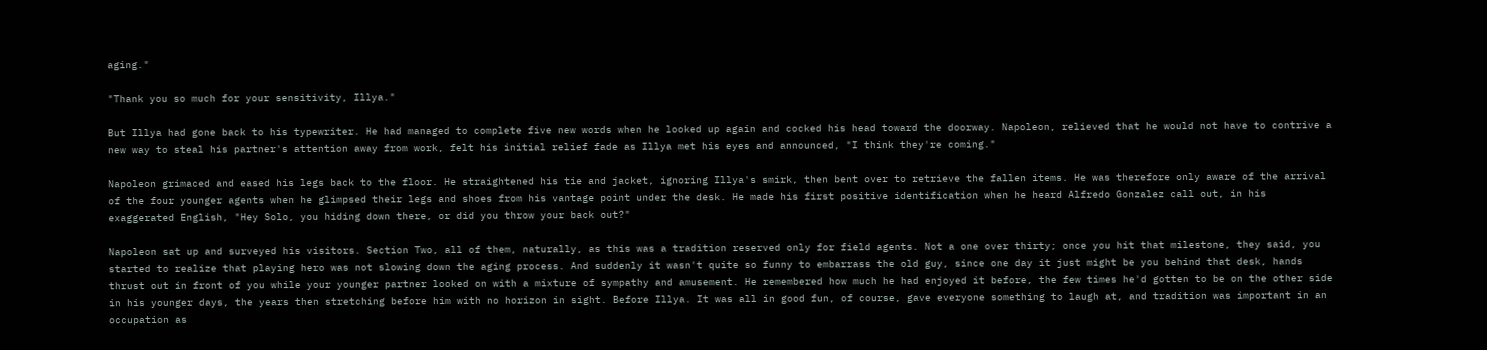aging."

"Thank you so much for your sensitivity, Illya."

But Illya had gone back to his typewriter. He had managed to complete five new words when he looked up again and cocked his head toward the doorway. Napoleon, relieved that he would not have to contrive a new way to steal his partner's attention away from work, felt his initial relief fade as Illya met his eyes and announced, "I think they're coming."

Napoleon grimaced and eased his legs back to the floor. He straightened his tie and jacket, ignoring Illya's smirk, then bent over to retrieve the fallen items. He was therefore only aware of the arrival of the four younger agents when he glimpsed their legs and shoes from his vantage point under the desk. He made his first positive identification when he heard Alfredo Gonzalez call out, in his exaggerated English, "Hey Solo, you hiding down there, or did you throw your back out?"

Napoleon sat up and surveyed his visitors. Section Two, all of them, naturally, as this was a tradition reserved only for field agents. Not a one over thirty; once you hit that milestone, they said, you started to realize that playing hero was not slowing down the aging process. And suddenly it wasn't quite so funny to embarrass the old guy, since one day it just might be you behind that desk, hands thrust out in front of you while your younger partner looked on with a mixture of sympathy and amusement. He remembered how much he had enjoyed it before, the few times he'd gotten to be on the other side in his younger days, the years then stretching before him with no horizon in sight. Before Illya. It was all in good fun, of course, gave everyone something to laugh at, and tradition was important in an occupation as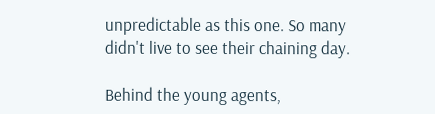unpredictable as this one. So many didn't live to see their chaining day.

Behind the young agents,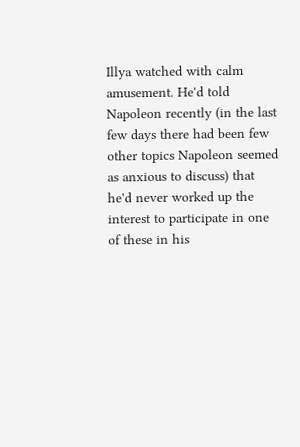Illya watched with calm amusement. He'd told Napoleon recently (in the last few days there had been few other topics Napoleon seemed as anxious to discuss) that he'd never worked up the interest to participate in one of these in his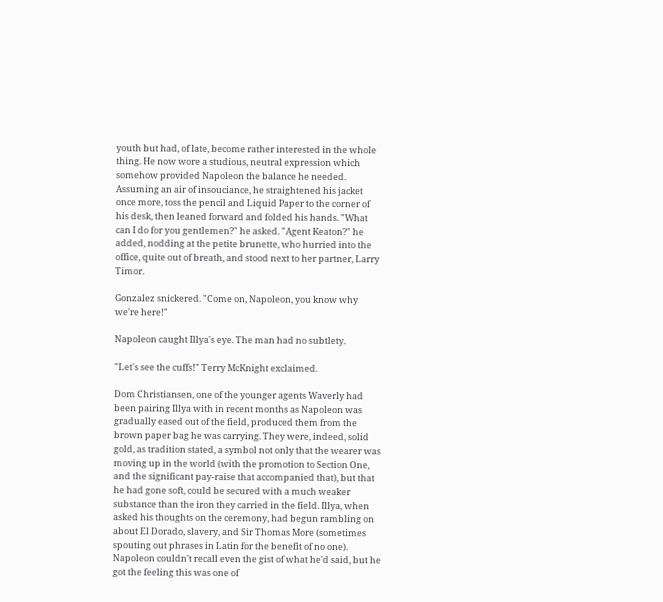youth but had, of late, become rather interested in the whole thing. He now wore a studious, neutral expression which somehow provided Napoleon the balance he needed. Assuming an air of insouciance, he straightened his jacket once more, toss the pencil and Liquid Paper to the corner of his desk, then leaned forward and folded his hands. "What can I do for you gentlemen?" he asked. "Agent Keaton?" he added, nodding at the petite brunette, who hurried into the office, quite out of breath, and stood next to her partner, Larry Timor.

Gonzalez snickered. "Come on, Napoleon, you know why we're here!"

Napoleon caught Illya's eye. The man had no subtlety.

"Let's see the cuffs!" Terry McKnight exclaimed.

Dom Christiansen, one of the younger agents Waverly had been pairing Illya with in recent months as Napoleon was gradually eased out of the field, produced them from the brown paper bag he was carrying. They were, indeed, solid gold, as tradition stated, a symbol not only that the wearer was moving up in the world (with the promotion to Section One, and the significant pay-raise that accompanied that), but that he had gone soft, could be secured with a much weaker substance than the iron they carried in the field. Illya, when asked his thoughts on the ceremony, had begun rambling on about El Dorado, slavery, and Sir Thomas More (sometimes spouting out phrases in Latin for the benefit of no one). Napoleon couldn't recall even the gist of what he'd said, but he got the feeling this was one of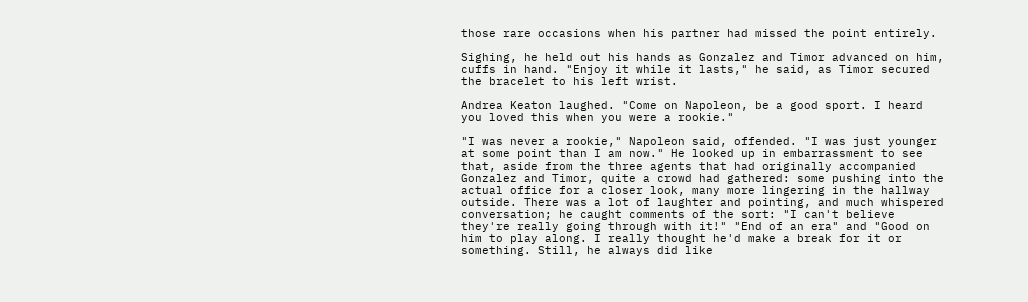those rare occasions when his partner had missed the point entirely.

Sighing, he held out his hands as Gonzalez and Timor advanced on him, cuffs in hand. "Enjoy it while it lasts," he said, as Timor secured the bracelet to his left wrist.

Andrea Keaton laughed. "Come on Napoleon, be a good sport. I heard you loved this when you were a rookie."

"I was never a rookie," Napoleon said, offended. "I was just younger at some point than I am now." He looked up in embarrassment to see that, aside from the three agents that had originally accompanied Gonzalez and Timor, quite a crowd had gathered: some pushing into the actual office for a closer look, many more lingering in the hallway outside. There was a lot of laughter and pointing, and much whispered conversation; he caught comments of the sort: "I can't believe they're really going through with it!" "End of an era" and "Good on him to play along. I really thought he'd make a break for it or something. Still, he always did like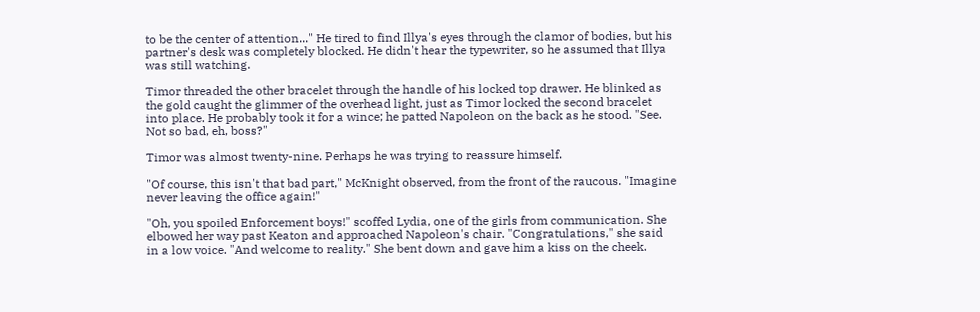to be the center of attention..." He tired to find Illya's eyes through the clamor of bodies, but his partner's desk was completely blocked. He didn't hear the typewriter, so he assumed that Illya was still watching.

Timor threaded the other bracelet through the handle of his locked top drawer. He blinked as the gold caught the glimmer of the overhead light, just as Timor locked the second bracelet into place. He probably took it for a wince; he patted Napoleon on the back as he stood. "See. Not so bad, eh, boss?"

Timor was almost twenty-nine. Perhaps he was trying to reassure himself.

"Of course, this isn't that bad part," McKnight observed, from the front of the raucous. "Imagine never leaving the office again!"

"Oh, you spoiled Enforcement boys!" scoffed Lydia, one of the girls from communication. She elbowed her way past Keaton and approached Napoleon's chair. "Congratulations," she said in a low voice. "And welcome to reality." She bent down and gave him a kiss on the cheek.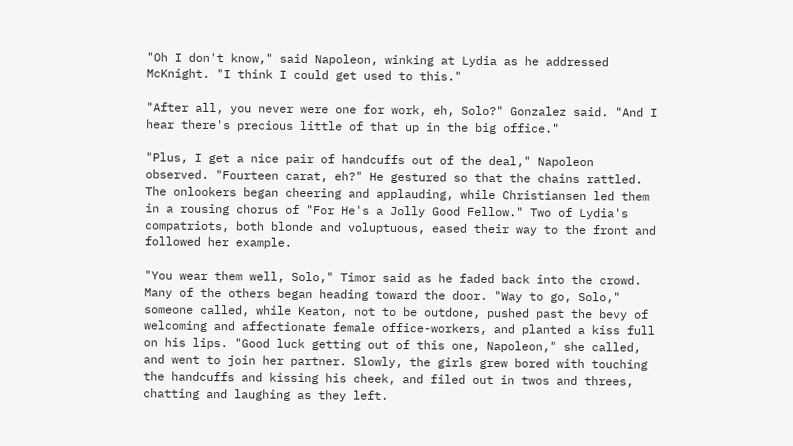"Oh I don't know," said Napoleon, winking at Lydia as he addressed McKnight. "I think I could get used to this."

"After all, you never were one for work, eh, Solo?" Gonzalez said. "And I hear there's precious little of that up in the big office."

"Plus, I get a nice pair of handcuffs out of the deal," Napoleon observed. "Fourteen carat, eh?" He gestured so that the chains rattled. The onlookers began cheering and applauding, while Christiansen led them in a rousing chorus of "For He's a Jolly Good Fellow." Two of Lydia's compatriots, both blonde and voluptuous, eased their way to the front and followed her example.

"You wear them well, Solo," Timor said as he faded back into the crowd. Many of the others began heading toward the door. "Way to go, Solo," someone called, while Keaton, not to be outdone, pushed past the bevy of welcoming and affectionate female office-workers, and planted a kiss full on his lips. "Good luck getting out of this one, Napoleon," she called, and went to join her partner. Slowly, the girls grew bored with touching the handcuffs and kissing his cheek, and filed out in twos and threes, chatting and laughing as they left.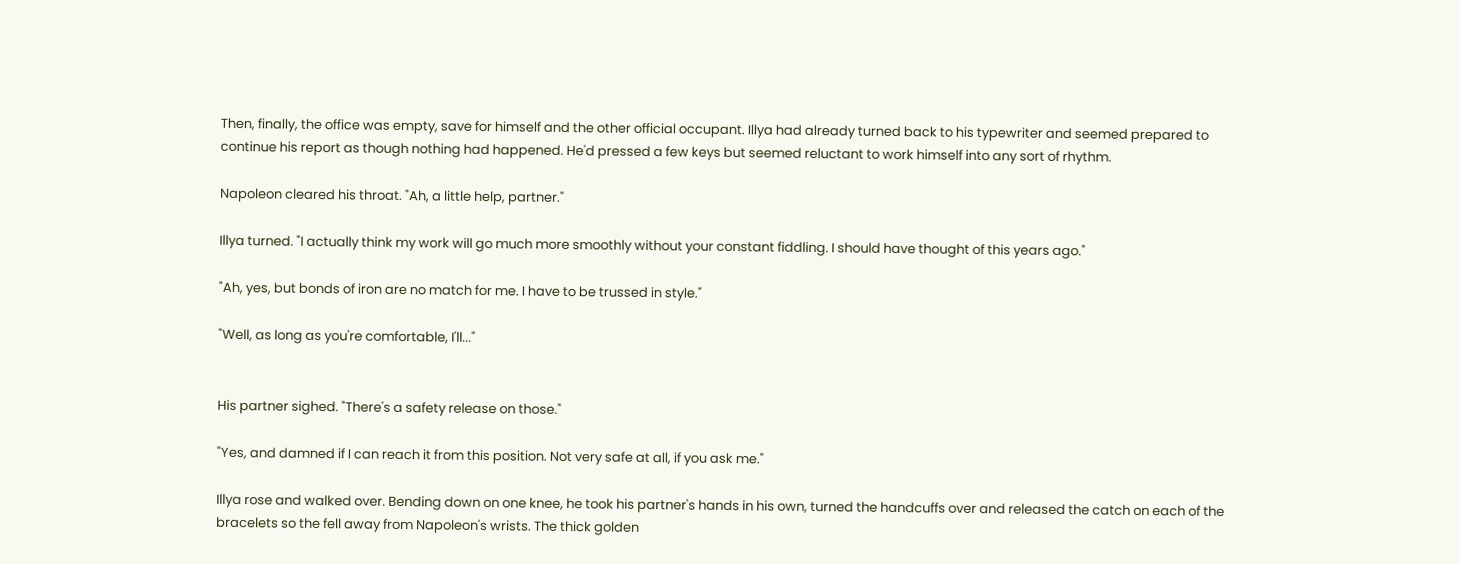Then, finally, the office was empty, save for himself and the other official occupant. Illya had already turned back to his typewriter and seemed prepared to continue his report as though nothing had happened. He'd pressed a few keys but seemed reluctant to work himself into any sort of rhythm.

Napoleon cleared his throat. "Ah, a little help, partner."

Illya turned. "I actually think my work will go much more smoothly without your constant fiddling. I should have thought of this years ago."

"Ah, yes, but bonds of iron are no match for me. I have to be trussed in style."

"Well, as long as you're comfortable, I'll..."


His partner sighed. "There's a safety release on those."

"Yes, and damned if I can reach it from this position. Not very safe at all, if you ask me."

Illya rose and walked over. Bending down on one knee, he took his partner's hands in his own, turned the handcuffs over and released the catch on each of the bracelets so the fell away from Napoleon's wrists. The thick golden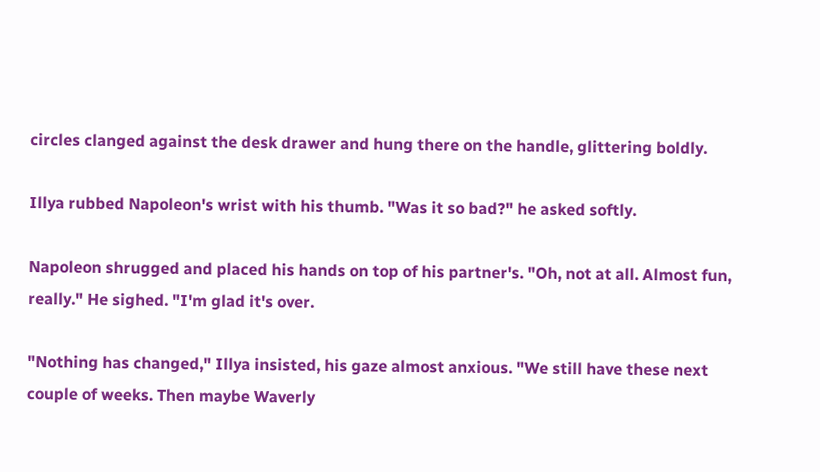circles clanged against the desk drawer and hung there on the handle, glittering boldly.

Illya rubbed Napoleon's wrist with his thumb. "Was it so bad?" he asked softly.

Napoleon shrugged and placed his hands on top of his partner's. "Oh, not at all. Almost fun, really." He sighed. "I'm glad it's over.

"Nothing has changed," Illya insisted, his gaze almost anxious. "We still have these next couple of weeks. Then maybe Waverly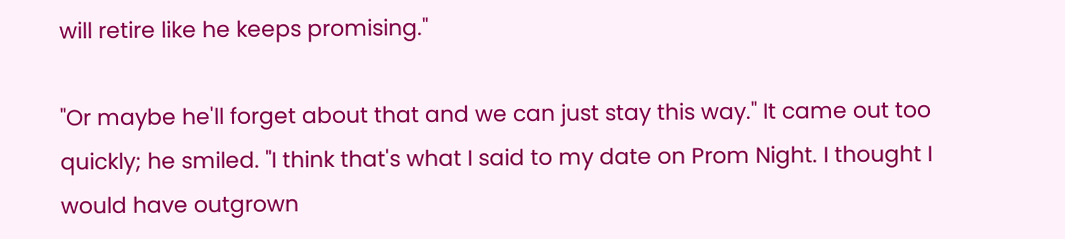will retire like he keeps promising."

"Or maybe he'll forget about that and we can just stay this way." It came out too quickly; he smiled. "I think that's what I said to my date on Prom Night. I thought I would have outgrown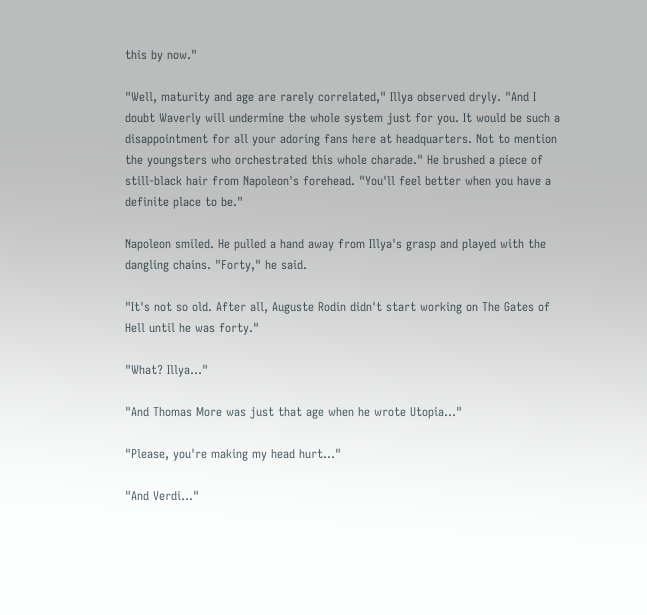this by now."

"Well, maturity and age are rarely correlated," Illya observed dryly. "And I doubt Waverly will undermine the whole system just for you. It would be such a disappointment for all your adoring fans here at headquarters. Not to mention the youngsters who orchestrated this whole charade." He brushed a piece of still-black hair from Napoleon's forehead. "You'll feel better when you have a definite place to be."

Napoleon smiled. He pulled a hand away from Illya's grasp and played with the dangling chains. "Forty," he said.

"It's not so old. After all, Auguste Rodin didn't start working on The Gates of Hell until he was forty."

"What? Illya..."

"And Thomas More was just that age when he wrote Utopia..."

"Please, you're making my head hurt..."

"And Verdi..."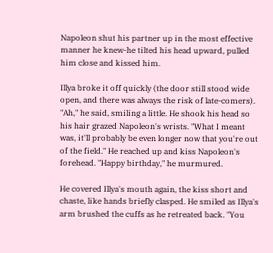Napoleon shut his partner up in the most effective manner he knew-he tilted his head upward, pulled him close and kissed him.

Illya broke it off quickly (the door still stood wide open, and there was always the risk of late-comers). "Ah," he said, smiling a little. He shook his head so his hair grazed Napoleon's wrists. "What I meant was, it'll probably be even longer now that you're out of the field." He reached up and kiss Napoleon's forehead. "Happy birthday," he murmured.

He covered Illya's mouth again, the kiss short and chaste, like hands briefly clasped. He smiled as Illya's arm brushed the cuffs as he retreated back. "You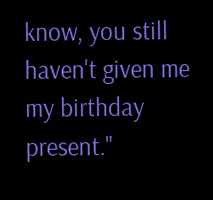know, you still haven't given me my birthday present."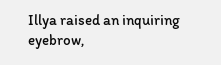Illya raised an inquiring eyebrow,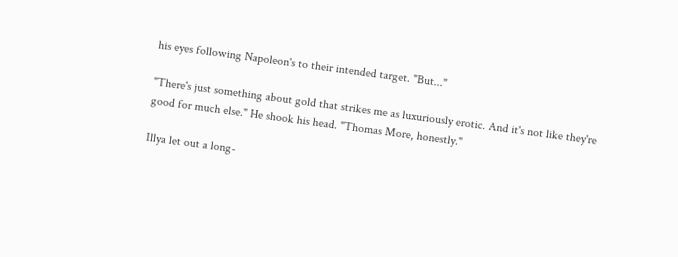his eyes following Napoleon's to their intended target. "But..."

"There's just something about gold that strikes me as luxuriously erotic. And it's not like they're good for much else." He shook his head. "Thomas More, honestly."

Illya let out a long-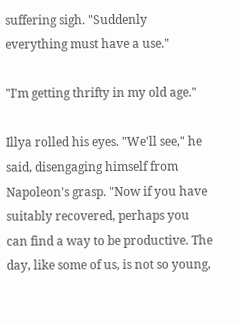suffering sigh. "Suddenly everything must have a use."

"I'm getting thrifty in my old age."

Illya rolled his eyes. "We'll see," he said, disengaging himself from Napoleon's grasp. "Now if you have suitably recovered, perhaps you can find a way to be productive. The day, like some of us, is not so young,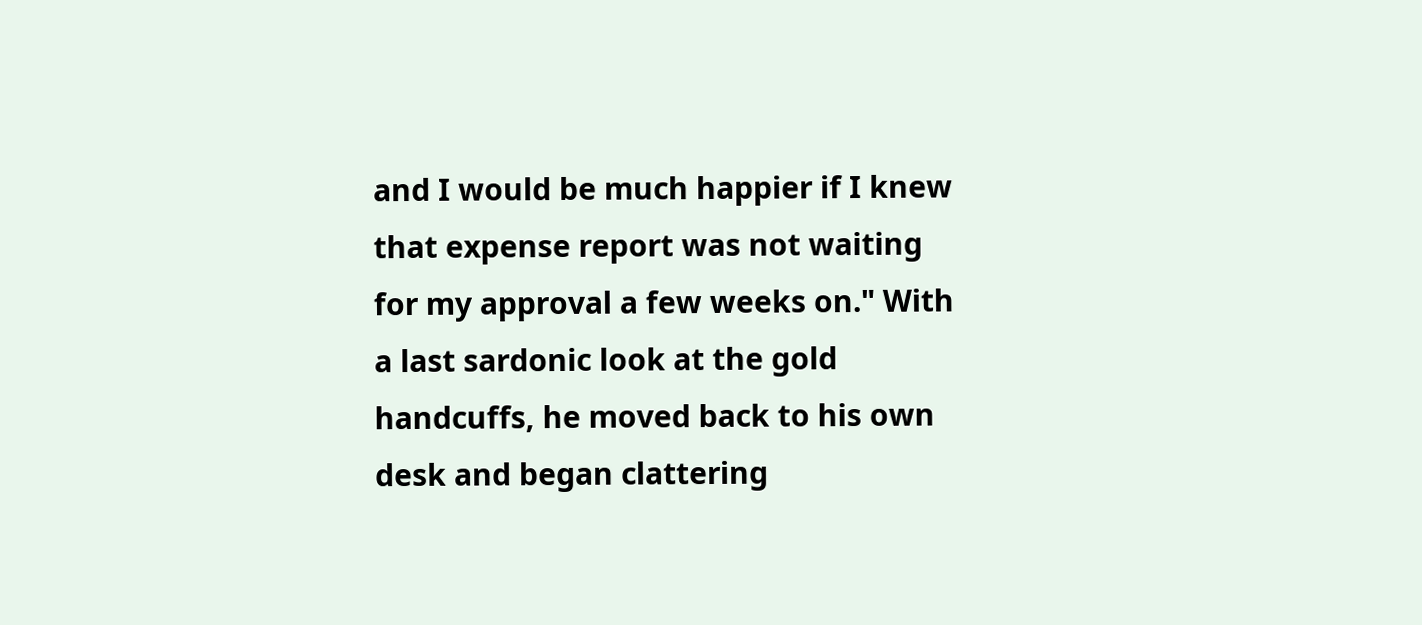and I would be much happier if I knew that expense report was not waiting for my approval a few weeks on." With a last sardonic look at the gold handcuffs, he moved back to his own desk and began clattering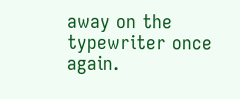away on the typewriter once again.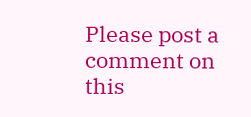Please post a comment on this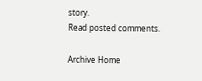story.
Read posted comments.

Archive Home